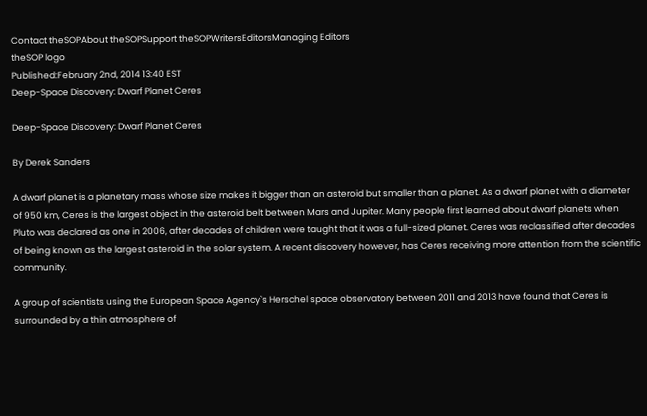Contact theSOPAbout theSOPSupport theSOPWritersEditorsManaging Editors
theSOP logo
Published:February 2nd, 2014 13:40 EST
Deep-Space Discovery: Dwarf Planet Ceres

Deep-Space Discovery: Dwarf Planet Ceres

By Derek Sanders

A dwarf planet is a planetary mass whose size makes it bigger than an asteroid but smaller than a planet. As a dwarf planet with a diameter of 950 km, Ceres is the largest object in the asteroid belt between Mars and Jupiter. Many people first learned about dwarf planets when Pluto was declared as one in 2006, after decades of children were taught that it was a full-sized planet. Ceres was reclassified after decades of being known as the largest asteroid in the solar system. A recent discovery however, has Ceres receiving more attention from the scientific community.

A group of scientists using the European Space Agency`s Herschel space observatory between 2011 and 2013 have found that Ceres is surrounded by a thin atmosphere of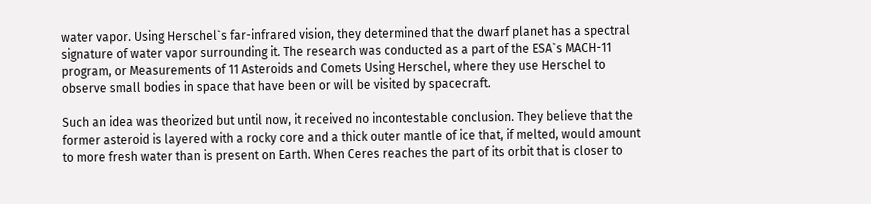water vapor. Using Herschel`s far-infrared vision, they determined that the dwarf planet has a spectral signature of water vapor surrounding it. The research was conducted as a part of the ESA`s MACH-11 program, or Measurements of 11 Asteroids and Comets Using Herschel, where they use Herschel to observe small bodies in space that have been or will be visited by spacecraft.

Such an idea was theorized but until now, it received no incontestable conclusion. They believe that the former asteroid is layered with a rocky core and a thick outer mantle of ice that, if melted, would amount to more fresh water than is present on Earth. When Ceres reaches the part of its orbit that is closer to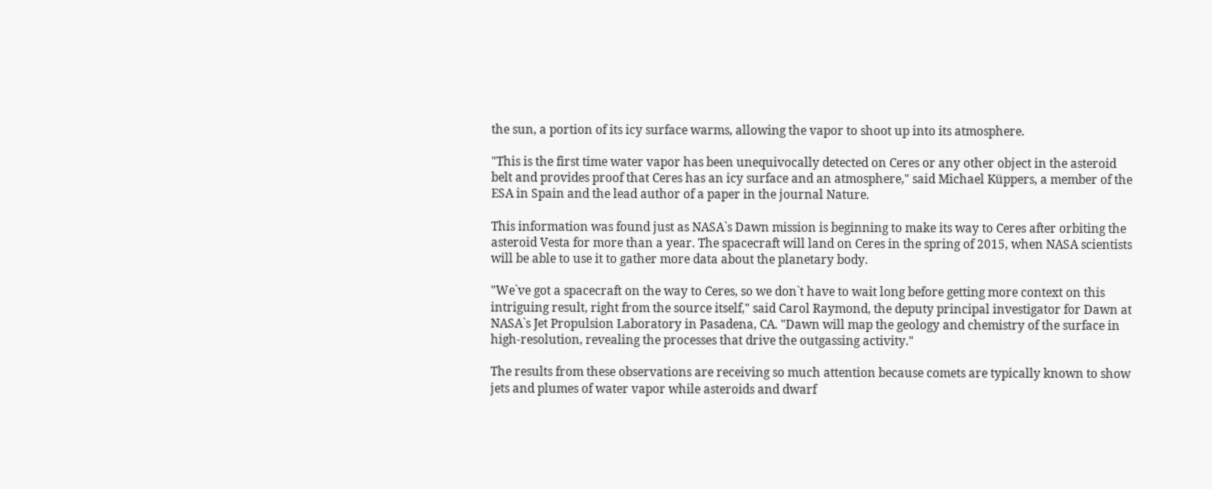the sun, a portion of its icy surface warms, allowing the vapor to shoot up into its atmosphere.

"This is the first time water vapor has been unequivocally detected on Ceres or any other object in the asteroid belt and provides proof that Ceres has an icy surface and an atmosphere," said Michael Küppers, a member of the ESA in Spain and the lead author of a paper in the journal Nature.

This information was found just as NASA`s Dawn mission is beginning to make its way to Ceres after orbiting the asteroid Vesta for more than a year. The spacecraft will land on Ceres in the spring of 2015, when NASA scientists will be able to use it to gather more data about the planetary body.

"We`ve got a spacecraft on the way to Ceres, so we don`t have to wait long before getting more context on this intriguing result, right from the source itself," said Carol Raymond, the deputy principal investigator for Dawn at NASA`s Jet Propulsion Laboratory in Pasadena, CA. "Dawn will map the geology and chemistry of the surface in high-resolution, revealing the processes that drive the outgassing activity."

The results from these observations are receiving so much attention because comets are typically known to show jets and plumes of water vapor while asteroids and dwarf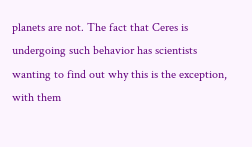planets are not. The fact that Ceres is undergoing such behavior has scientists wanting to find out why this is the exception, with them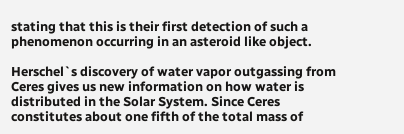stating that this is their first detection of such a phenomenon occurring in an asteroid like object.

Herschel`s discovery of water vapor outgassing from Ceres gives us new information on how water is distributed in the Solar System. Since Ceres constitutes about one fifth of the total mass of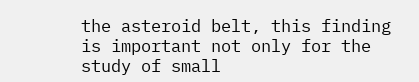the asteroid belt, this finding is important not only for the study of small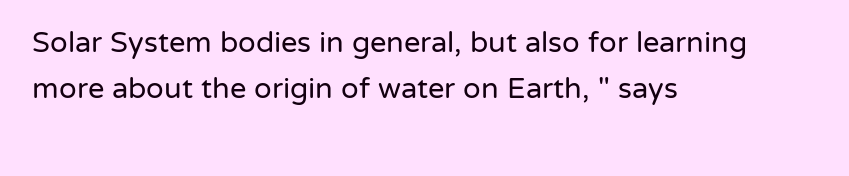Solar System bodies in general, but also for learning more about the origin of water on Earth, " says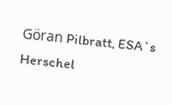Göran Pilbratt, ESA`s Herschel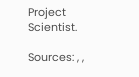Project Scientist.

Sources: , ,